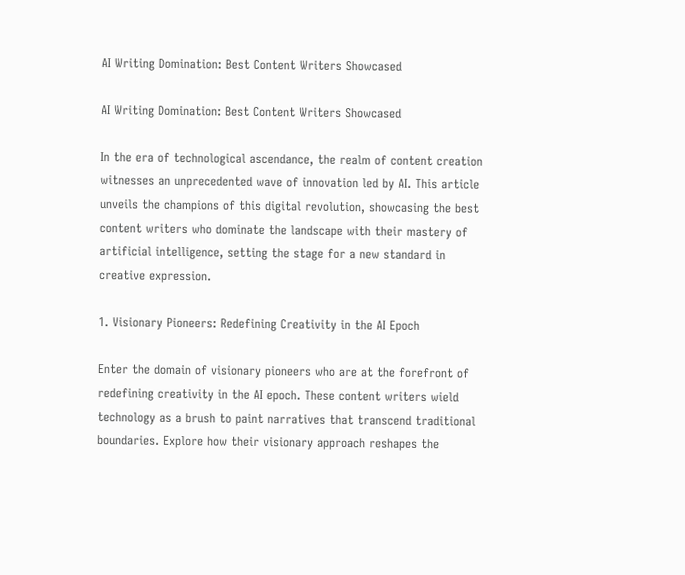AI Writing Domination: Best Content Writers Showcased

AI Writing Domination: Best Content Writers Showcased

In the era of technological ascendance, the realm of content creation witnesses an unprecedented wave of innovation led by AI. This article unveils the champions of this digital revolution, showcasing the best content writers who dominate the landscape with their mastery of artificial intelligence, setting the stage for a new standard in creative expression.

1. Visionary Pioneers: Redefining Creativity in the AI Epoch

Enter the domain of visionary pioneers who are at the forefront of redefining creativity in the AI epoch. These content writers wield technology as a brush to paint narratives that transcend traditional boundaries. Explore how their visionary approach reshapes the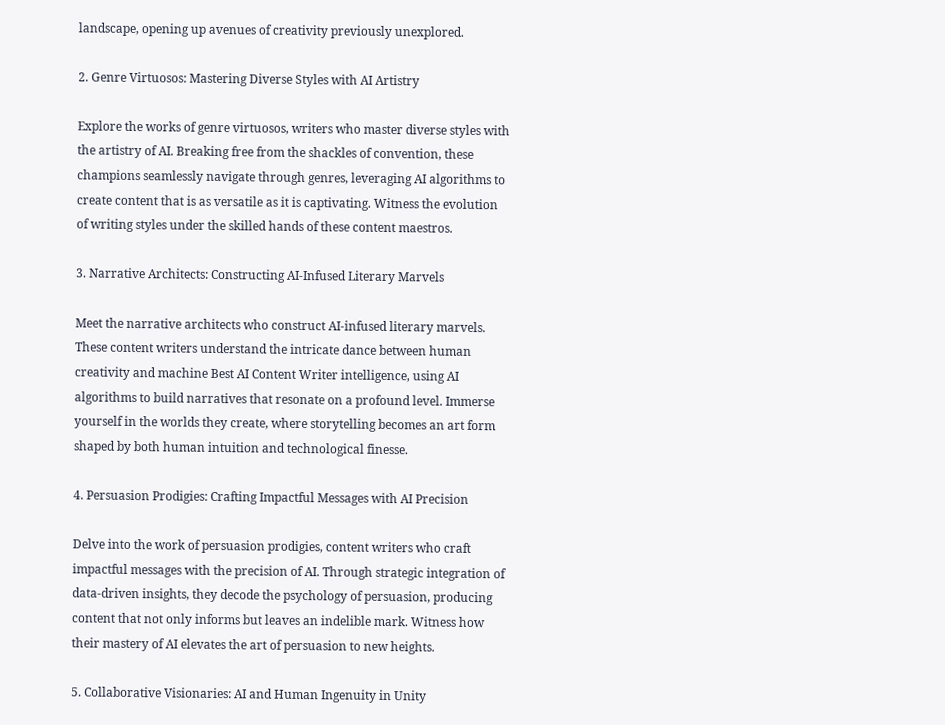landscape, opening up avenues of creativity previously unexplored.

2. Genre Virtuosos: Mastering Diverse Styles with AI Artistry

Explore the works of genre virtuosos, writers who master diverse styles with the artistry of AI. Breaking free from the shackles of convention, these champions seamlessly navigate through genres, leveraging AI algorithms to create content that is as versatile as it is captivating. Witness the evolution of writing styles under the skilled hands of these content maestros.

3. Narrative Architects: Constructing AI-Infused Literary Marvels

Meet the narrative architects who construct AI-infused literary marvels. These content writers understand the intricate dance between human creativity and machine Best AI Content Writer intelligence, using AI algorithms to build narratives that resonate on a profound level. Immerse yourself in the worlds they create, where storytelling becomes an art form shaped by both human intuition and technological finesse.

4. Persuasion Prodigies: Crafting Impactful Messages with AI Precision

Delve into the work of persuasion prodigies, content writers who craft impactful messages with the precision of AI. Through strategic integration of data-driven insights, they decode the psychology of persuasion, producing content that not only informs but leaves an indelible mark. Witness how their mastery of AI elevates the art of persuasion to new heights.

5. Collaborative Visionaries: AI and Human Ingenuity in Unity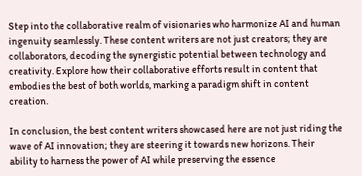Step into the collaborative realm of visionaries who harmonize AI and human ingenuity seamlessly. These content writers are not just creators; they are collaborators, decoding the synergistic potential between technology and creativity. Explore how their collaborative efforts result in content that embodies the best of both worlds, marking a paradigm shift in content creation.

In conclusion, the best content writers showcased here are not just riding the wave of AI innovation; they are steering it towards new horizons. Their ability to harness the power of AI while preserving the essence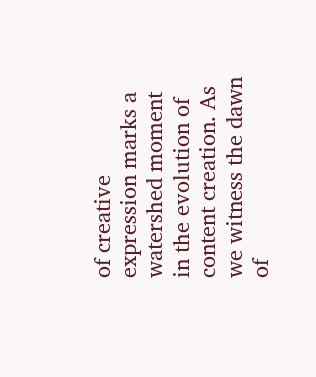of creative expression marks a watershed moment in the evolution of content creation. As we witness the dawn of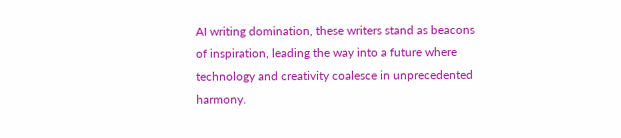AI writing domination, these writers stand as beacons of inspiration, leading the way into a future where technology and creativity coalesce in unprecedented harmony.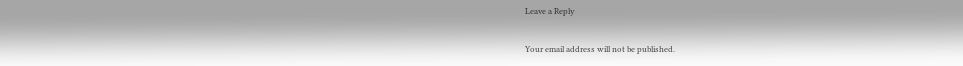Leave a Reply

Your email address will not be published.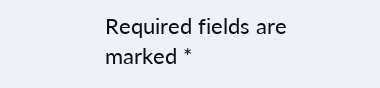Required fields are marked *